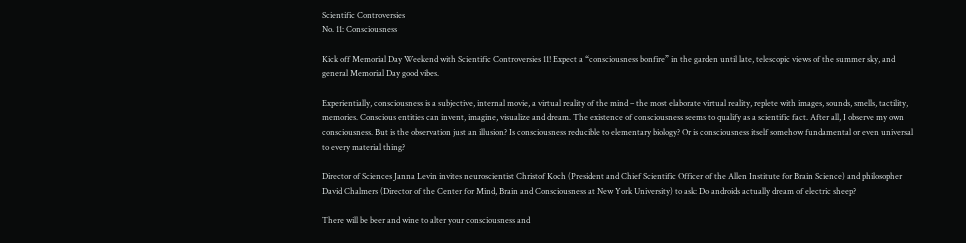Scientific Controversies
No. 11: Consciousness

Kick off Memorial Day Weekend with Scientific Controversies 11! Expect a “consciousness bonfire” in the garden until late, telescopic views of the summer sky, and general Memorial Day good vibes.

Experientially, consciousness is a subjective, internal movie, a virtual reality of the mind – the most elaborate virtual reality, replete with images, sounds, smells, tactility, memories. Conscious entities can invent, imagine, visualize and dream. The existence of consciousness seems to qualify as a scientific fact. After all, I observe my own consciousness. But is the observation just an illusion? Is consciousness reducible to elementary biology? Or is consciousness itself somehow fundamental or even universal to every material thing?

Director of Sciences Janna Levin invites neuroscientist Christof Koch (President and Chief Scientific Officer of the Allen Institute for Brain Science) and philosopher David Chalmers (Director of the Center for Mind, Brain and Consciousness at New York University) to ask: Do androids actually dream of electric sheep?

There will be beer and wine to alter your consciousness and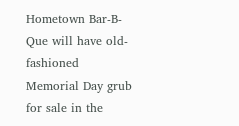Hometown Bar-B-Que will have old-fashioned Memorial Day grub for sale in the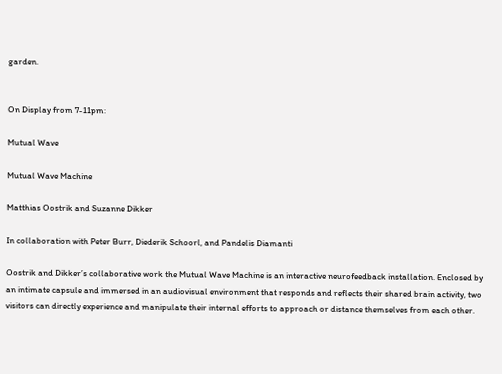garden.


On Display from 7-11pm:

Mutual Wave

Mutual Wave Machine

Matthias Oostrik and Suzanne Dikker

In collaboration with Peter Burr, Diederik Schoorl, and Pandelis Diamanti

Oostrik and Dikker’s collaborative work the Mutual Wave Machine is an interactive neurofeedback installation. Enclosed by an intimate capsule and immersed in an audiovisual environment that responds and reflects their shared brain activity, two visitors can directly experience and manipulate their internal efforts to approach or distance themselves from each other.